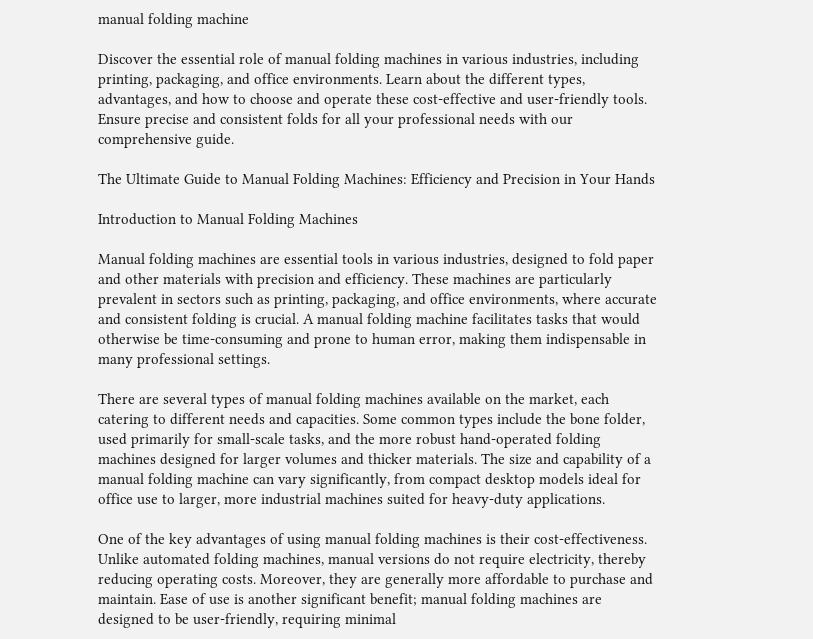manual folding machine

Discover the essential role of manual folding machines in various industries, including printing, packaging, and office environments. Learn about the different types, advantages, and how to choose and operate these cost-effective and user-friendly tools. Ensure precise and consistent folds for all your professional needs with our comprehensive guide.

The Ultimate Guide to Manual Folding Machines: Efficiency and Precision in Your Hands

Introduction to Manual Folding Machines

Manual folding machines are essential tools in various industries, designed to fold paper and other materials with precision and efficiency. These machines are particularly prevalent in sectors such as printing, packaging, and office environments, where accurate and consistent folding is crucial. A manual folding machine facilitates tasks that would otherwise be time-consuming and prone to human error, making them indispensable in many professional settings.

There are several types of manual folding machines available on the market, each catering to different needs and capacities. Some common types include the bone folder, used primarily for small-scale tasks, and the more robust hand-operated folding machines designed for larger volumes and thicker materials. The size and capability of a manual folding machine can vary significantly, from compact desktop models ideal for office use to larger, more industrial machines suited for heavy-duty applications.

One of the key advantages of using manual folding machines is their cost-effectiveness. Unlike automated folding machines, manual versions do not require electricity, thereby reducing operating costs. Moreover, they are generally more affordable to purchase and maintain. Ease of use is another significant benefit; manual folding machines are designed to be user-friendly, requiring minimal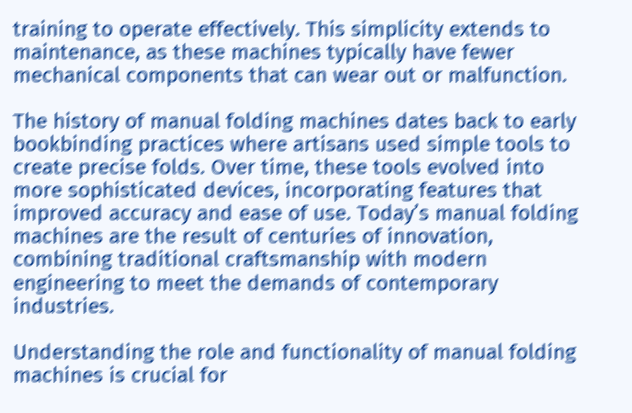training to operate effectively. This simplicity extends to maintenance, as these machines typically have fewer mechanical components that can wear out or malfunction.

The history of manual folding machines dates back to early bookbinding practices where artisans used simple tools to create precise folds. Over time, these tools evolved into more sophisticated devices, incorporating features that improved accuracy and ease of use. Today’s manual folding machines are the result of centuries of innovation, combining traditional craftsmanship with modern engineering to meet the demands of contemporary industries.

Understanding the role and functionality of manual folding machines is crucial for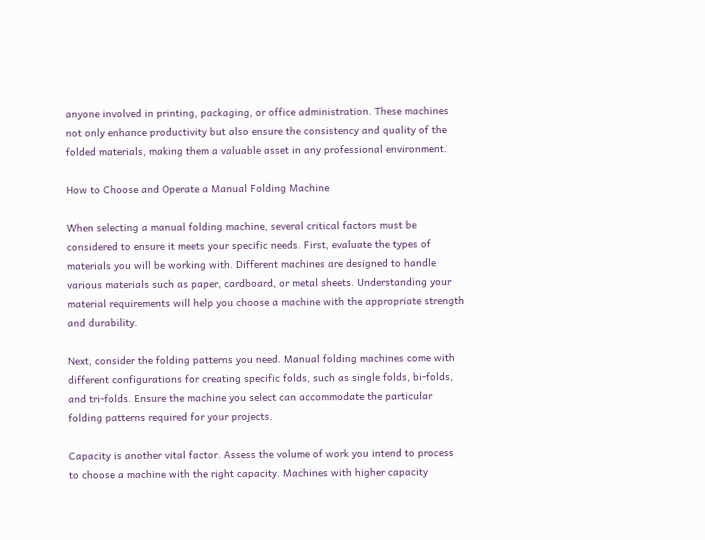anyone involved in printing, packaging, or office administration. These machines not only enhance productivity but also ensure the consistency and quality of the folded materials, making them a valuable asset in any professional environment.

How to Choose and Operate a Manual Folding Machine

When selecting a manual folding machine, several critical factors must be considered to ensure it meets your specific needs. First, evaluate the types of materials you will be working with. Different machines are designed to handle various materials such as paper, cardboard, or metal sheets. Understanding your material requirements will help you choose a machine with the appropriate strength and durability.

Next, consider the folding patterns you need. Manual folding machines come with different configurations for creating specific folds, such as single folds, bi-folds, and tri-folds. Ensure the machine you select can accommodate the particular folding patterns required for your projects.

Capacity is another vital factor. Assess the volume of work you intend to process to choose a machine with the right capacity. Machines with higher capacity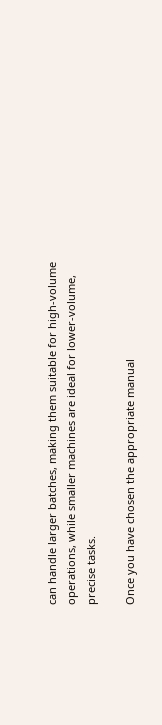can handle larger batches, making them suitable for high-volume operations, while smaller machines are ideal for lower-volume, precise tasks.

Once you have chosen the appropriate manual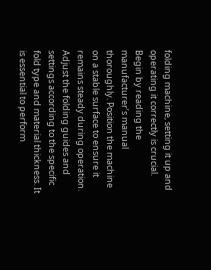folding machine, setting it up and operating it correctly is crucial. Begin by reading the manufacturer’s manual thoroughly. Position the machine on a stable surface to ensure it remains steady during operation. Adjust the folding guides and settings according to the specific fold type and material thickness. It is essential to perform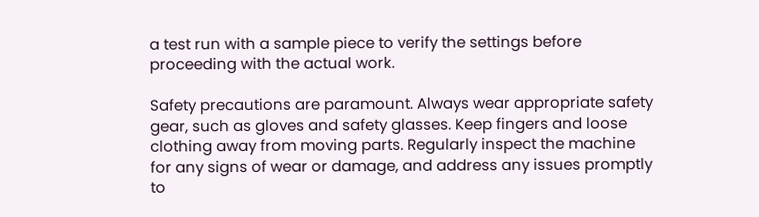a test run with a sample piece to verify the settings before proceeding with the actual work.

Safety precautions are paramount. Always wear appropriate safety gear, such as gloves and safety glasses. Keep fingers and loose clothing away from moving parts. Regularly inspect the machine for any signs of wear or damage, and address any issues promptly to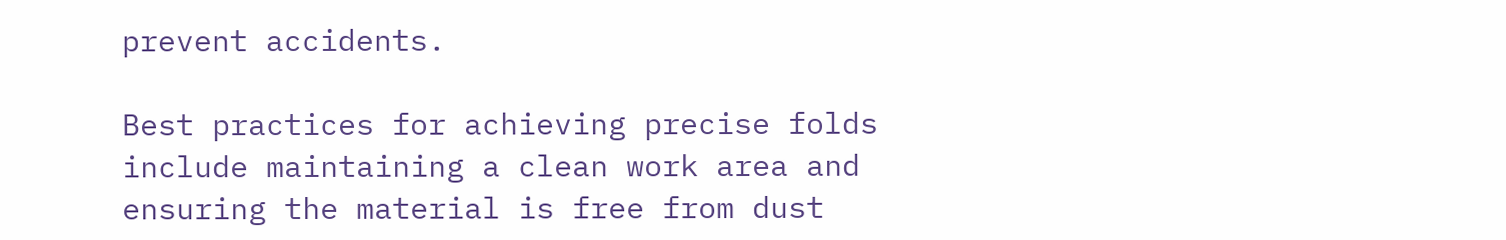prevent accidents.

Best practices for achieving precise folds include maintaining a clean work area and ensuring the material is free from dust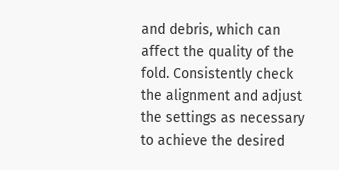and debris, which can affect the quality of the fold. Consistently check the alignment and adjust the settings as necessary to achieve the desired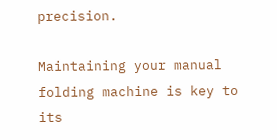precision.

Maintaining your manual folding machine is key to its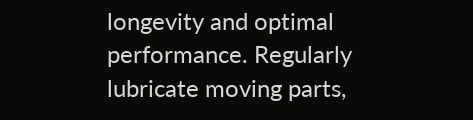longevity and optimal performance. Regularly lubricate moving parts,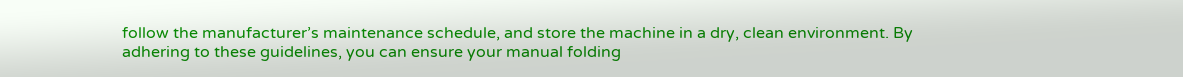follow the manufacturer’s maintenance schedule, and store the machine in a dry, clean environment. By adhering to these guidelines, you can ensure your manual folding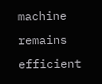machine remains efficient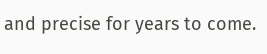and precise for years to come.